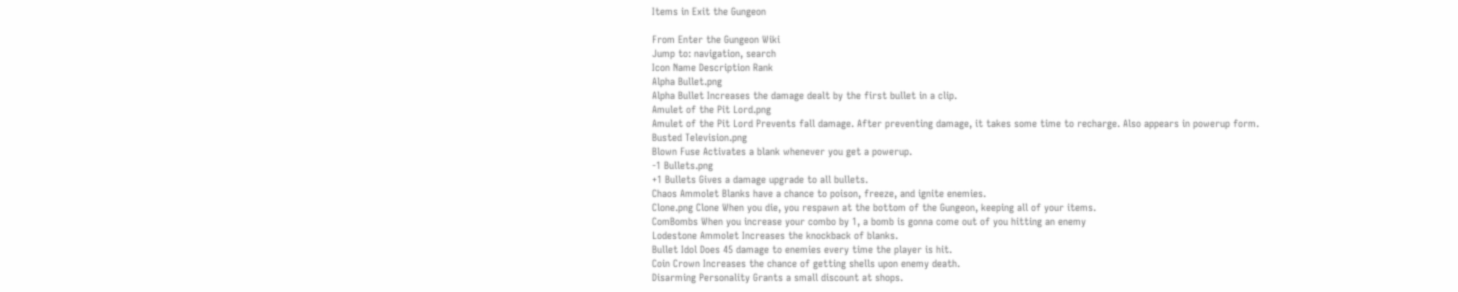Items in Exit the Gungeon

From Enter the Gungeon Wiki
Jump to: navigation, search
Icon Name Description Rank
Alpha Bullet.png
Alpha Bullet Increases the damage dealt by the first bullet in a clip.
Amulet of the Pit Lord.png
Amulet of the Pit Lord Prevents fall damage. After preventing damage, it takes some time to recharge. Also appears in powerup form.
Busted Television.png
Blown Fuse Activates a blank whenever you get a powerup.
-1 Bullets.png
+1 Bullets Gives a damage upgrade to all bullets.
Chaos Ammolet Blanks have a chance to poison, freeze, and ignite enemies.
Clone.png Clone When you die, you respawn at the bottom of the Gungeon, keeping all of your items.
ComBombs When you increase your combo by 1, a bomb is gonna come out of you hitting an enemy
Lodestone Ammolet Increases the knockback of blanks.
Bullet Idol Does 45 damage to enemies every time the player is hit.
Coin Crown Increases the chance of getting shells upon enemy death.
Disarming Personality Grants a small discount at shops.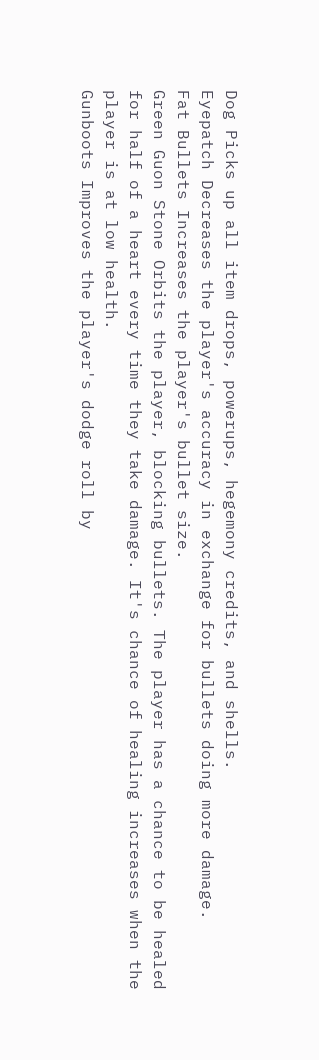Dog Picks up all item drops, powerups, hegemony credits, and shells.
Eyepatch Decreases the player's accuracy in exchange for bullets doing more damage.
Fat Bullets Increases the player's bullet size.
Green Guon Stone Orbits the player, blocking bullets. The player has a chance to be healed for half of a heart every time they take damage. It's chance of healing increases when the player is at low health.
Gunboots Improves the player's dodge roll by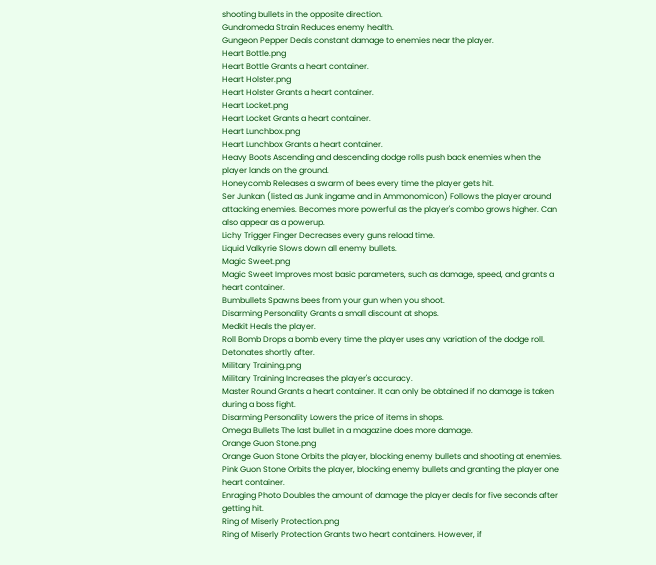shooting bullets in the opposite direction.
Gundromeda Strain Reduces enemy health.
Gungeon Pepper Deals constant damage to enemies near the player.
Heart Bottle.png
Heart Bottle Grants a heart container.
Heart Holster.png
Heart Holster Grants a heart container.
Heart Locket.png
Heart Locket Grants a heart container.
Heart Lunchbox.png
Heart Lunchbox Grants a heart container.
Heavy Boots Ascending and descending dodge rolls push back enemies when the player lands on the ground.
Honeycomb Releases a swarm of bees every time the player gets hit.
Ser Junkan (listed as Junk ingame and in Ammonomicon) Follows the player around attacking enemies. Becomes more powerful as the player's combo grows higher. Can also appear as a powerup.
Lichy Trigger Finger Decreases every guns reload time.
Liquid Valkyrie Slows down all enemy bullets.
Magic Sweet.png
Magic Sweet Improves most basic parameters, such as damage, speed, and grants a heart container.
Bumbullets Spawns bees from your gun when you shoot.
Disarming Personality Grants a small discount at shops.
Medkit Heals the player.
Roll Bomb Drops a bomb every time the player uses any variation of the dodge roll. Detonates shortly after.
Military Training.png
Military Training Increases the player's accuracy.
Master Round Grants a heart container. It can only be obtained if no damage is taken during a boss fight.
Disarming Personality Lowers the price of items in shops.
Omega Bullets The last bullet in a magazine does more damage.
Orange Guon Stone.png
Orange Guon Stone Orbits the player, blocking enemy bullets and shooting at enemies.
Pink Guon Stone Orbits the player, blocking enemy bullets and granting the player one heart container.
Enraging Photo Doubles the amount of damage the player deals for five seconds after getting hit.
Ring of Miserly Protection.png
Ring of Miserly Protection Grants two heart containers. However, if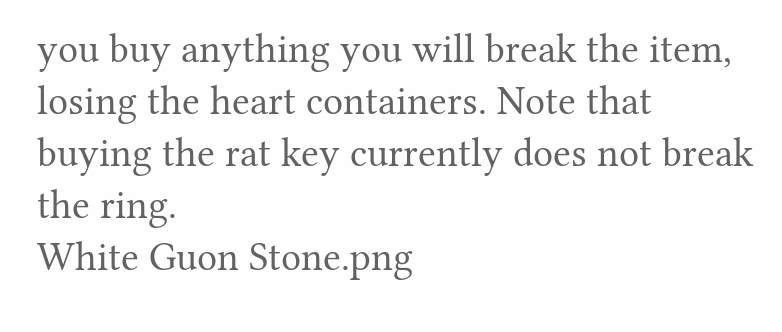you buy anything you will break the item, losing the heart containers. Note that buying the rat key currently does not break the ring.
White Guon Stone.png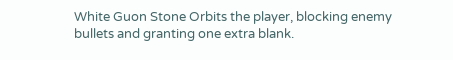White Guon Stone Orbits the player, blocking enemy bullets and granting one extra blank.